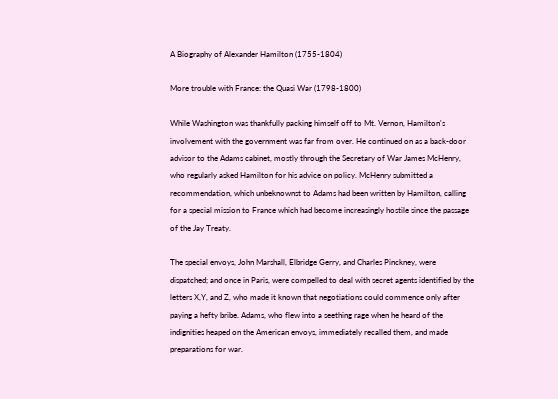A Biography of Alexander Hamilton (1755-1804)

More trouble with France: the Quasi War (1798-1800)

While Washington was thankfully packing himself off to Mt. Vernon, Hamilton's involvement with the government was far from over. He continued on as a back-door advisor to the Adams cabinet, mostly through the Secretary of War James McHenry, who regularly asked Hamilton for his advice on policy. McHenry submitted a recommendation, which unbeknownst to Adams had been written by Hamilton, calling for a special mission to France which had become increasingly hostile since the passage of the Jay Treaty.

The special envoys, John Marshall, Elbridge Gerry, and Charles Pinckney, were dispatched; and once in Paris, were compelled to deal with secret agents identified by the letters X,Y, and Z, who made it known that negotiations could commence only after paying a hefty bribe. Adams, who flew into a seething rage when he heard of the indignities heaped on the American envoys, immediately recalled them, and made preparations for war.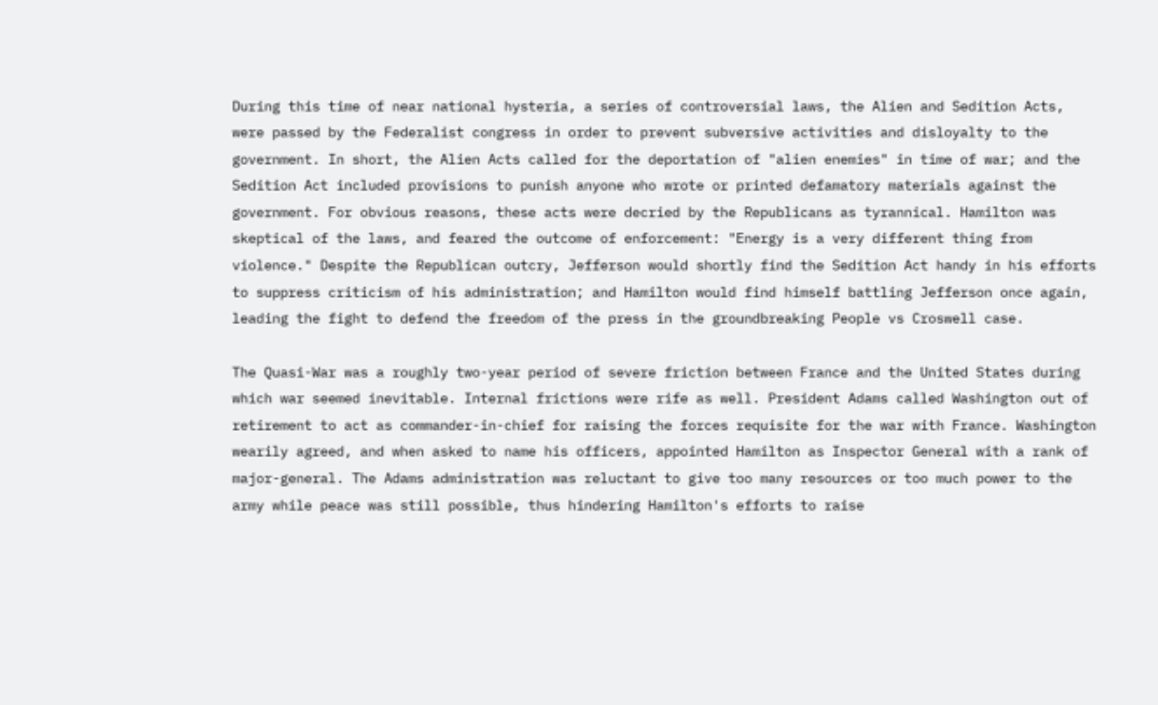During this time of near national hysteria, a series of controversial laws, the Alien and Sedition Acts, were passed by the Federalist congress in order to prevent subversive activities and disloyalty to the government. In short, the Alien Acts called for the deportation of "alien enemies" in time of war; and the Sedition Act included provisions to punish anyone who wrote or printed defamatory materials against the government. For obvious reasons, these acts were decried by the Republicans as tyrannical. Hamilton was skeptical of the laws, and feared the outcome of enforcement: "Energy is a very different thing from violence." Despite the Republican outcry, Jefferson would shortly find the Sedition Act handy in his efforts to suppress criticism of his administration; and Hamilton would find himself battling Jefferson once again, leading the fight to defend the freedom of the press in the groundbreaking People vs Croswell case.

The Quasi-War was a roughly two-year period of severe friction between France and the United States during which war seemed inevitable. Internal frictions were rife as well. President Adams called Washington out of retirement to act as commander-in-chief for raising the forces requisite for the war with France. Washington wearily agreed, and when asked to name his officers, appointed Hamilton as Inspector General with a rank of major-general. The Adams administration was reluctant to give too many resources or too much power to the army while peace was still possible, thus hindering Hamilton's efforts to raise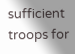sufficient troops for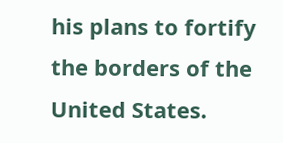his plans to fortify the borders of the United States.